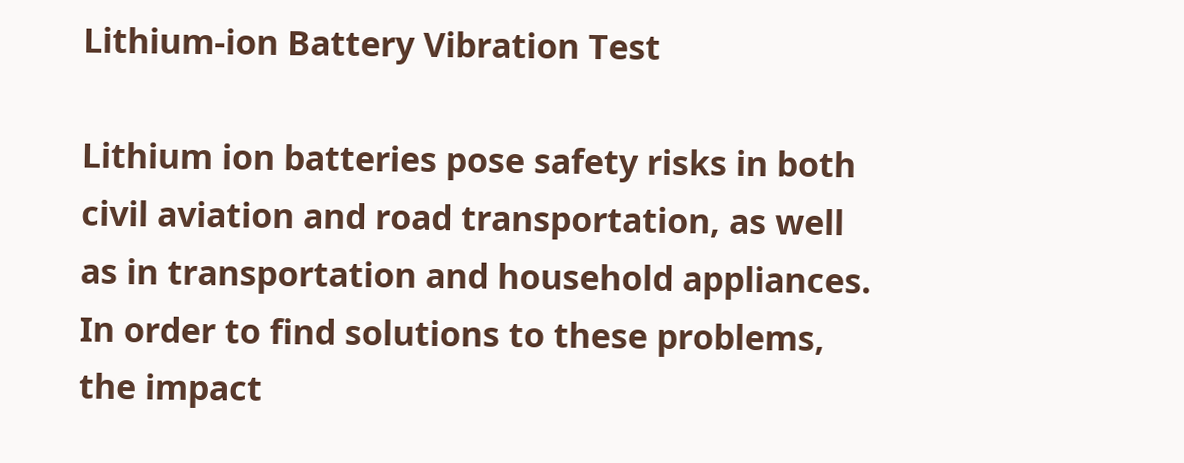Lithium-ion Battery Vibration Test

Lithium ion batteries pose safety risks in both civil aviation and road transportation, as well as in transportation and household appliances. In order to find solutions to these problems, the impact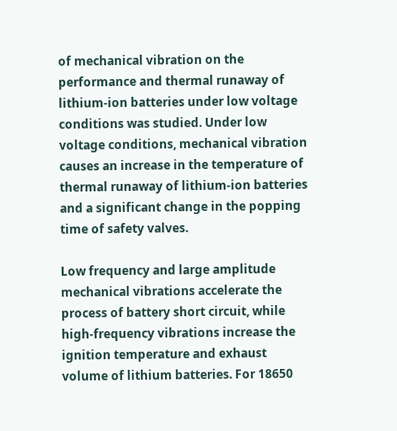of mechanical vibration on the performance and thermal runaway of lithium-ion batteries under low voltage conditions was studied. Under low voltage conditions, mechanical vibration causes an increase in the temperature of thermal runaway of lithium-ion batteries and a significant change in the popping time of safety valves.

Low frequency and large amplitude mechanical vibrations accelerate the process of battery short circuit, while high-frequency vibrations increase the ignition temperature and exhaust volume of lithium batteries. For 18650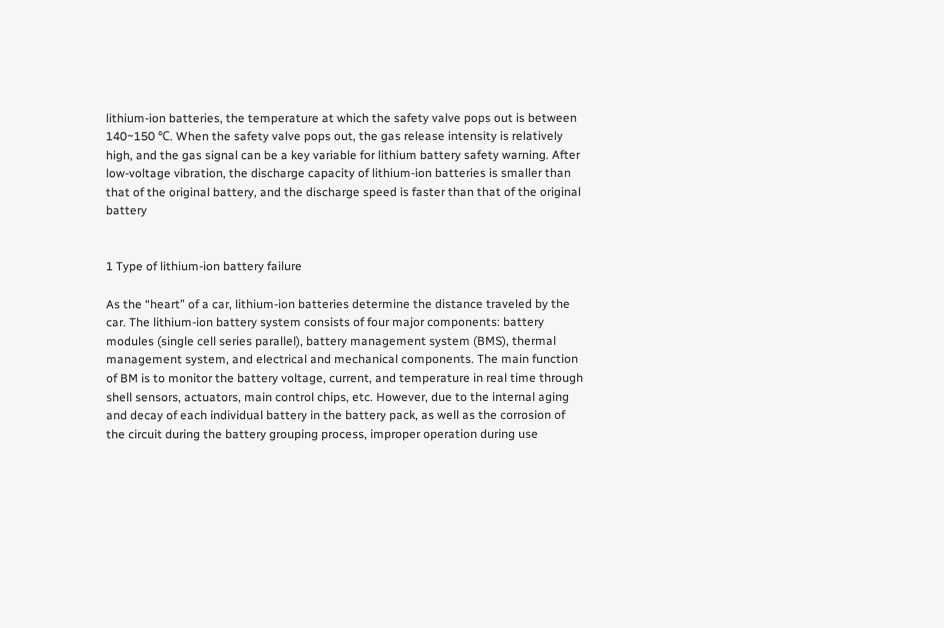lithium-ion batteries, the temperature at which the safety valve pops out is between 140~150 ℃. When the safety valve pops out, the gas release intensity is relatively high, and the gas signal can be a key variable for lithium battery safety warning. After low-voltage vibration, the discharge capacity of lithium-ion batteries is smaller than that of the original battery, and the discharge speed is faster than that of the original battery


1 Type of lithium-ion battery failure

As the “heart” of a car, lithium-ion batteries determine the distance traveled by the car. The lithium-ion battery system consists of four major components: battery modules (single cell series parallel), battery management system (BMS), thermal management system, and electrical and mechanical components. The main function of BM is to monitor the battery voltage, current, and temperature in real time through shell sensors, actuators, main control chips, etc. However, due to the internal aging and decay of each individual battery in the battery pack, as well as the corrosion of the circuit during the battery grouping process, improper operation during use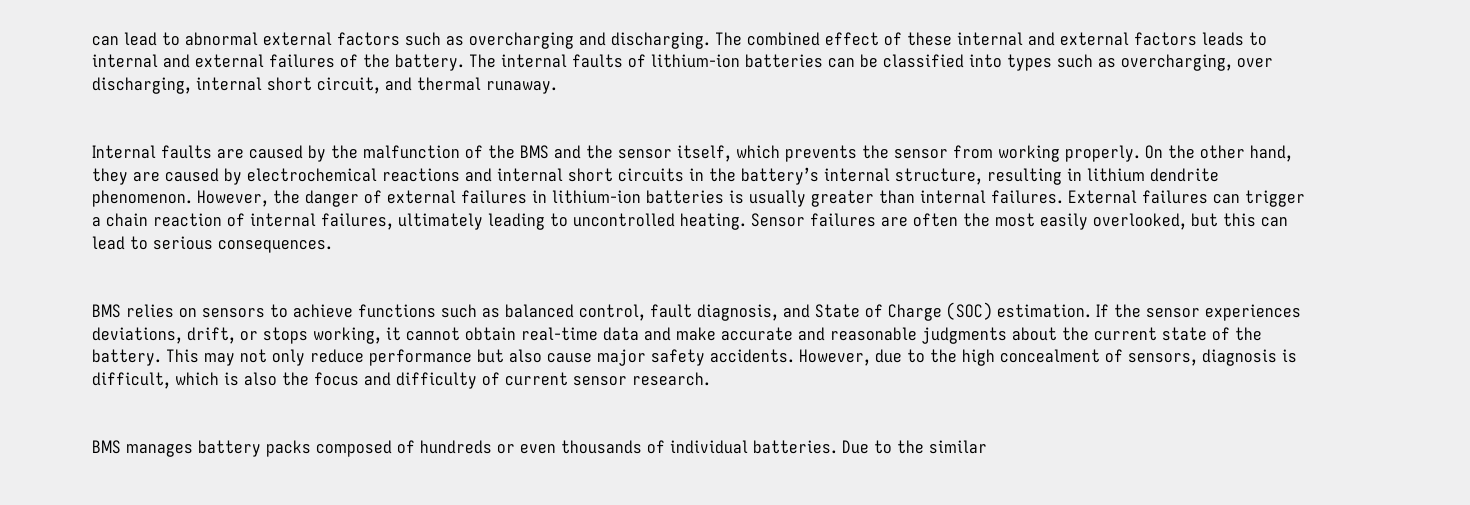can lead to abnormal external factors such as overcharging and discharging. The combined effect of these internal and external factors leads to internal and external failures of the battery. The internal faults of lithium-ion batteries can be classified into types such as overcharging, over discharging, internal short circuit, and thermal runaway.


Internal faults are caused by the malfunction of the BMS and the sensor itself, which prevents the sensor from working properly. On the other hand, they are caused by electrochemical reactions and internal short circuits in the battery’s internal structure, resulting in lithium dendrite phenomenon. However, the danger of external failures in lithium-ion batteries is usually greater than internal failures. External failures can trigger a chain reaction of internal failures, ultimately leading to uncontrolled heating. Sensor failures are often the most easily overlooked, but this can lead to serious consequences.


BMS relies on sensors to achieve functions such as balanced control, fault diagnosis, and State of Charge (SOC) estimation. If the sensor experiences deviations, drift, or stops working, it cannot obtain real-time data and make accurate and reasonable judgments about the current state of the battery. This may not only reduce performance but also cause major safety accidents. However, due to the high concealment of sensors, diagnosis is difficult, which is also the focus and difficulty of current sensor research.


BMS manages battery packs composed of hundreds or even thousands of individual batteries. Due to the similar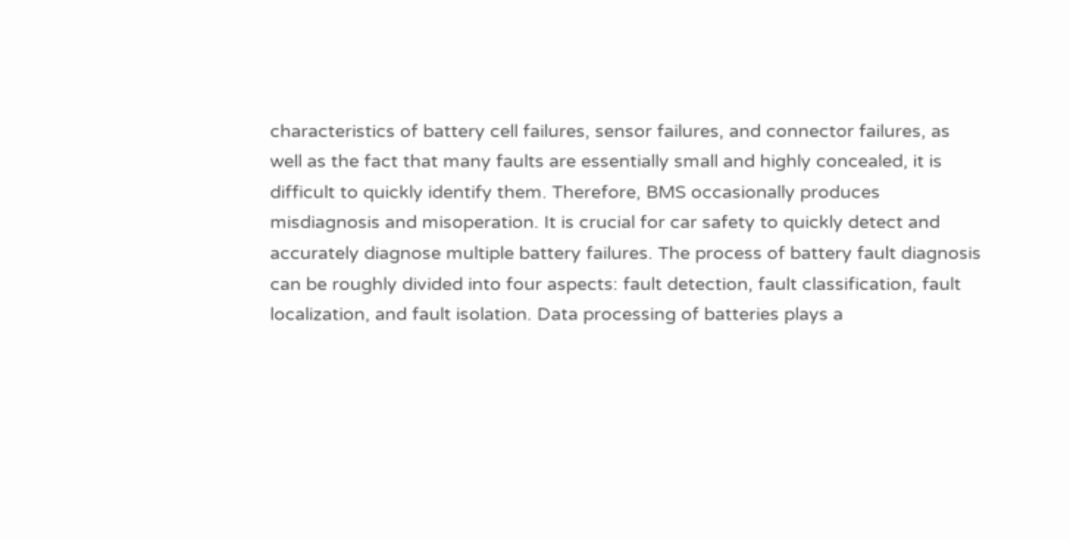characteristics of battery cell failures, sensor failures, and connector failures, as well as the fact that many faults are essentially small and highly concealed, it is difficult to quickly identify them. Therefore, BMS occasionally produces misdiagnosis and misoperation. It is crucial for car safety to quickly detect and accurately diagnose multiple battery failures. The process of battery fault diagnosis can be roughly divided into four aspects: fault detection, fault classification, fault localization, and fault isolation. Data processing of batteries plays a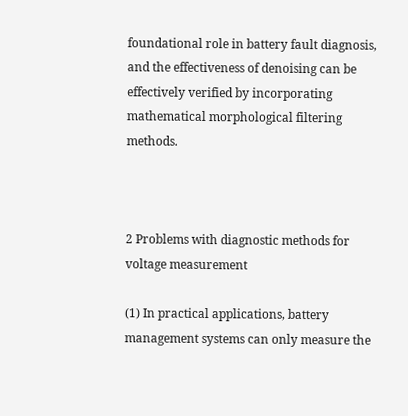foundational role in battery fault diagnosis, and the effectiveness of denoising can be effectively verified by incorporating mathematical morphological filtering methods.



2 Problems with diagnostic methods for voltage measurement

(1) In practical applications, battery management systems can only measure the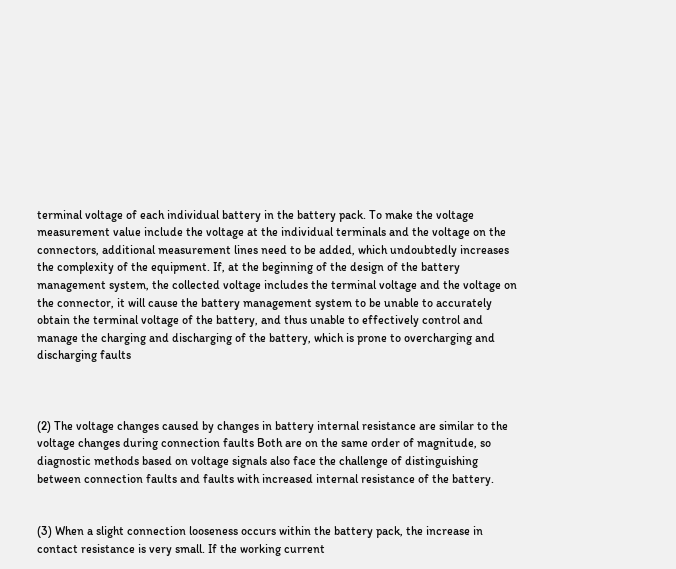terminal voltage of each individual battery in the battery pack. To make the voltage measurement value include the voltage at the individual terminals and the voltage on the connectors, additional measurement lines need to be added, which undoubtedly increases the complexity of the equipment. If, at the beginning of the design of the battery management system, the collected voltage includes the terminal voltage and the voltage on the connector, it will cause the battery management system to be unable to accurately obtain the terminal voltage of the battery, and thus unable to effectively control and manage the charging and discharging of the battery, which is prone to overcharging and discharging faults



(2) The voltage changes caused by changes in battery internal resistance are similar to the voltage changes during connection faults Both are on the same order of magnitude, so diagnostic methods based on voltage signals also face the challenge of distinguishing between connection faults and faults with increased internal resistance of the battery.


(3) When a slight connection looseness occurs within the battery pack, the increase in contact resistance is very small. If the working current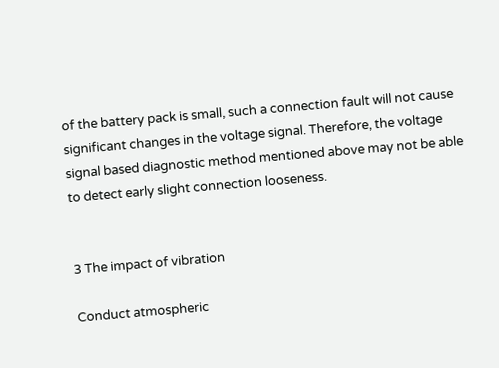of the battery pack is small, such a connection fault will not cause significant changes in the voltage signal. Therefore, the voltage signal based diagnostic method mentioned above may not be able to detect early slight connection looseness.


3 The impact of vibration

Conduct atmospheric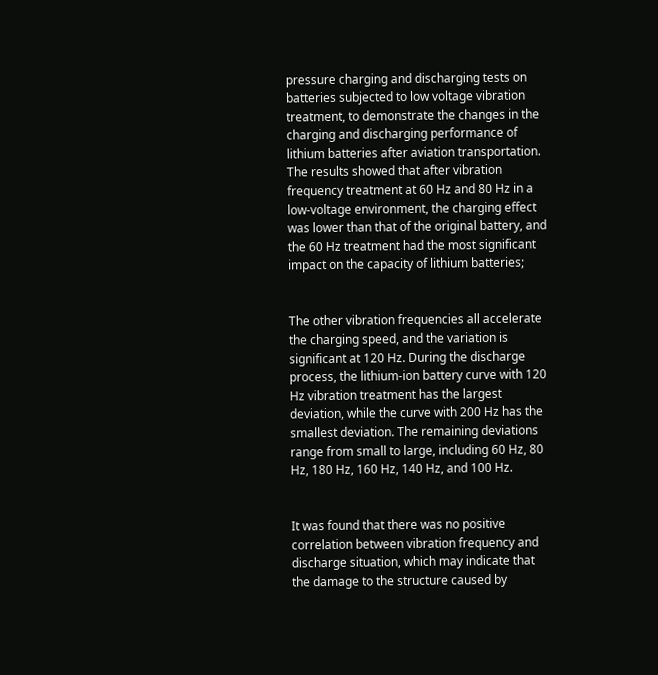pressure charging and discharging tests on batteries subjected to low voltage vibration treatment, to demonstrate the changes in the charging and discharging performance of lithium batteries after aviation transportation. The results showed that after vibration frequency treatment at 60 Hz and 80 Hz in a low-voltage environment, the charging effect was lower than that of the original battery, and the 60 Hz treatment had the most significant impact on the capacity of lithium batteries;


The other vibration frequencies all accelerate the charging speed, and the variation is significant at 120 Hz. During the discharge process, the lithium-ion battery curve with 120 Hz vibration treatment has the largest deviation, while the curve with 200 Hz has the smallest deviation. The remaining deviations range from small to large, including 60 Hz, 80 Hz, 180 Hz, 160 Hz, 140 Hz, and 100 Hz.


It was found that there was no positive correlation between vibration frequency and discharge situation, which may indicate that the damage to the structure caused by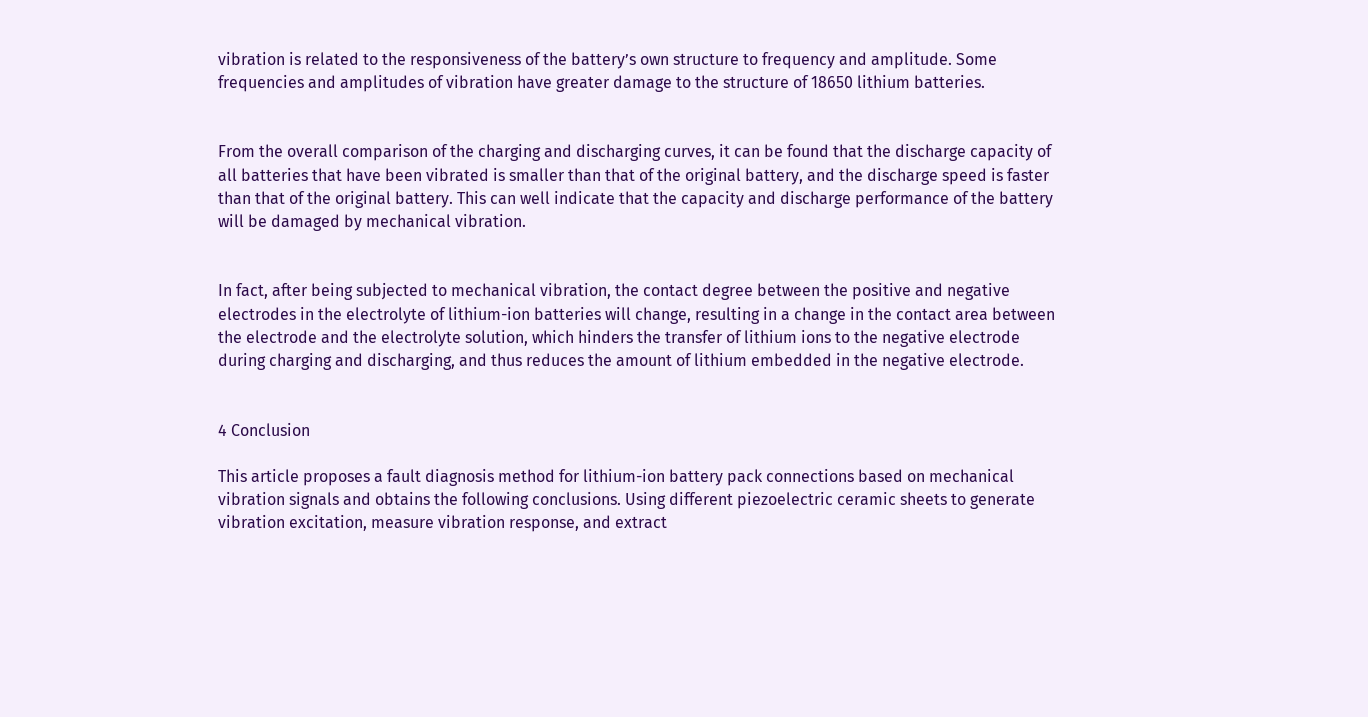vibration is related to the responsiveness of the battery’s own structure to frequency and amplitude. Some frequencies and amplitudes of vibration have greater damage to the structure of 18650 lithium batteries.


From the overall comparison of the charging and discharging curves, it can be found that the discharge capacity of all batteries that have been vibrated is smaller than that of the original battery, and the discharge speed is faster than that of the original battery. This can well indicate that the capacity and discharge performance of the battery will be damaged by mechanical vibration.


In fact, after being subjected to mechanical vibration, the contact degree between the positive and negative electrodes in the electrolyte of lithium-ion batteries will change, resulting in a change in the contact area between the electrode and the electrolyte solution, which hinders the transfer of lithium ions to the negative electrode during charging and discharging, and thus reduces the amount of lithium embedded in the negative electrode.


4 Conclusion

This article proposes a fault diagnosis method for lithium-ion battery pack connections based on mechanical vibration signals and obtains the following conclusions. Using different piezoelectric ceramic sheets to generate vibration excitation, measure vibration response, and extract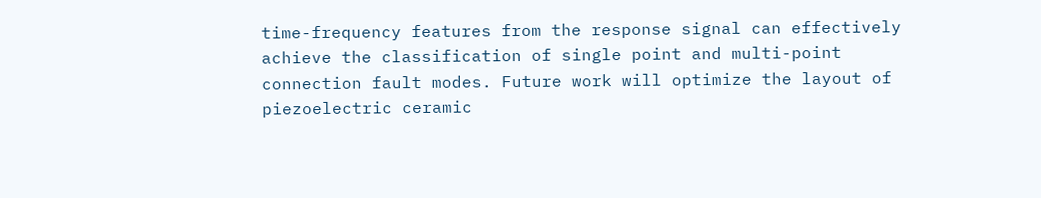time-frequency features from the response signal can effectively achieve the classification of single point and multi-point connection fault modes. Future work will optimize the layout of piezoelectric ceramic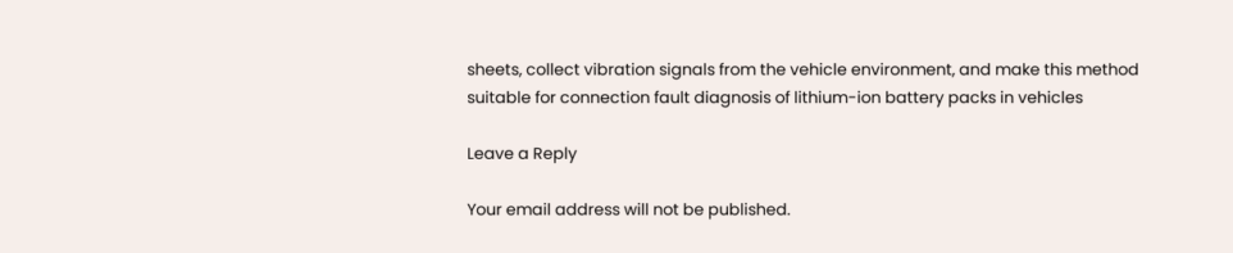sheets, collect vibration signals from the vehicle environment, and make this method suitable for connection fault diagnosis of lithium-ion battery packs in vehicles

Leave a Reply

Your email address will not be published.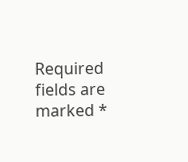Required fields are marked *